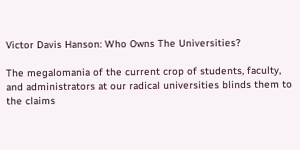Victor Davis Hanson: Who Owns The Universities?

The megalomania of the current crop of students, faculty, and administrators at our radical universities blinds them to the claims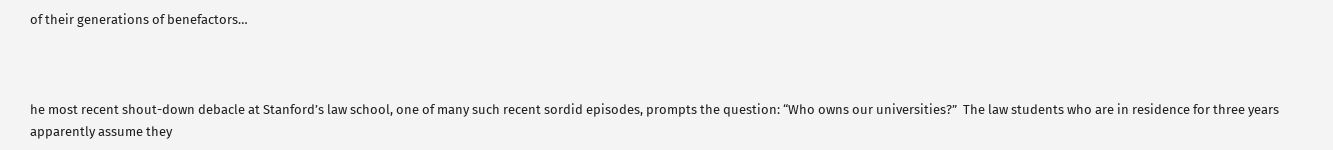of their generations of benefactors…



he most recent shout-down debacle at Stanford’s law school, one of many such recent sordid episodes, prompts the question: “Who owns our universities?”  The law students who are in residence for three years apparently assume they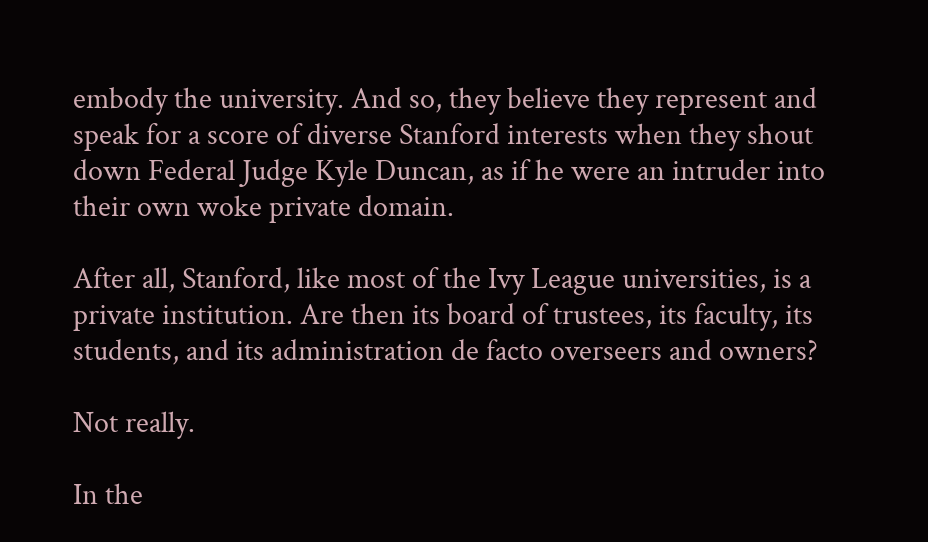embody the university. And so, they believe they represent and speak for a score of diverse Stanford interests when they shout down Federal Judge Kyle Duncan, as if he were an intruder into their own woke private domain.

After all, Stanford, like most of the Ivy League universities, is a private institution. Are then its board of trustees, its faculty, its students, and its administration de facto overseers and owners?

Not really.

In the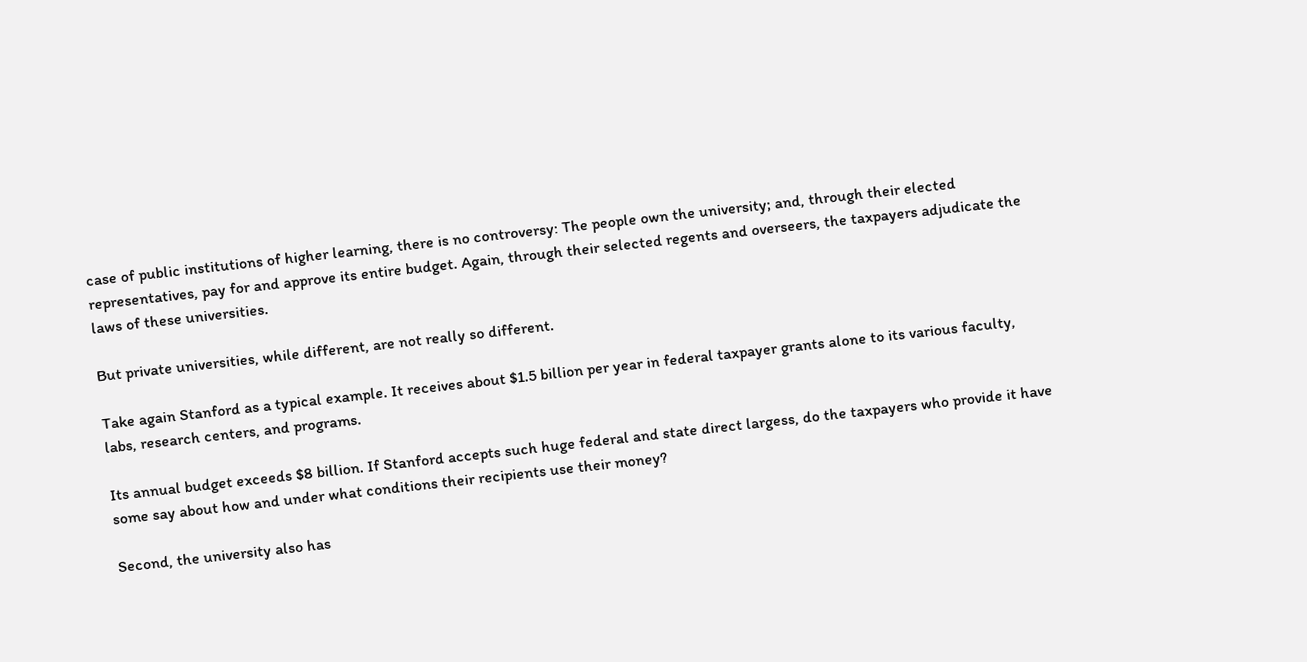case of public institutions of higher learning, there is no controversy: The people own the university; and, through their elected representatives, pay for and approve its entire budget. Again, through their selected regents and overseers, the taxpayers adjudicate the laws of these universities.

But private universities, while different, are not really so different.

Take again Stanford as a typical example. It receives about $1.5 billion per year in federal taxpayer grants alone to its various faculty, labs, research centers, and programs.

Its annual budget exceeds $8 billion. If Stanford accepts such huge federal and state direct largess, do the taxpayers who provide it have some say about how and under what conditions their recipients use their money?

Second, the university also has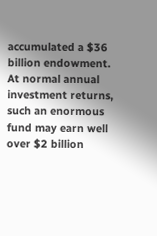accumulated a $36 billion endowment. At normal annual investment returns, such an enormous fund may earn well over $2 billion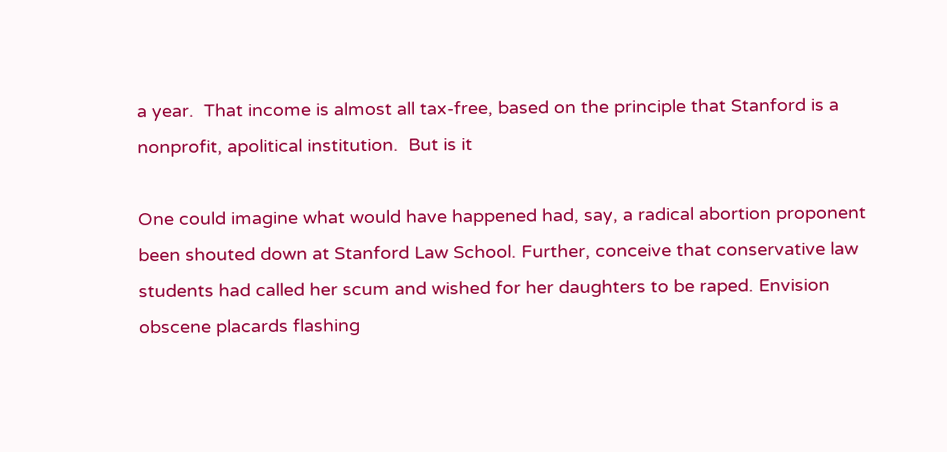a year.  That income is almost all tax-free, based on the principle that Stanford is a nonprofit, apolitical institution.  But is it

One could imagine what would have happened had, say, a radical abortion proponent been shouted down at Stanford Law School. Further, conceive that conservative law students had called her scum and wished for her daughters to be raped. Envision obscene placards flashing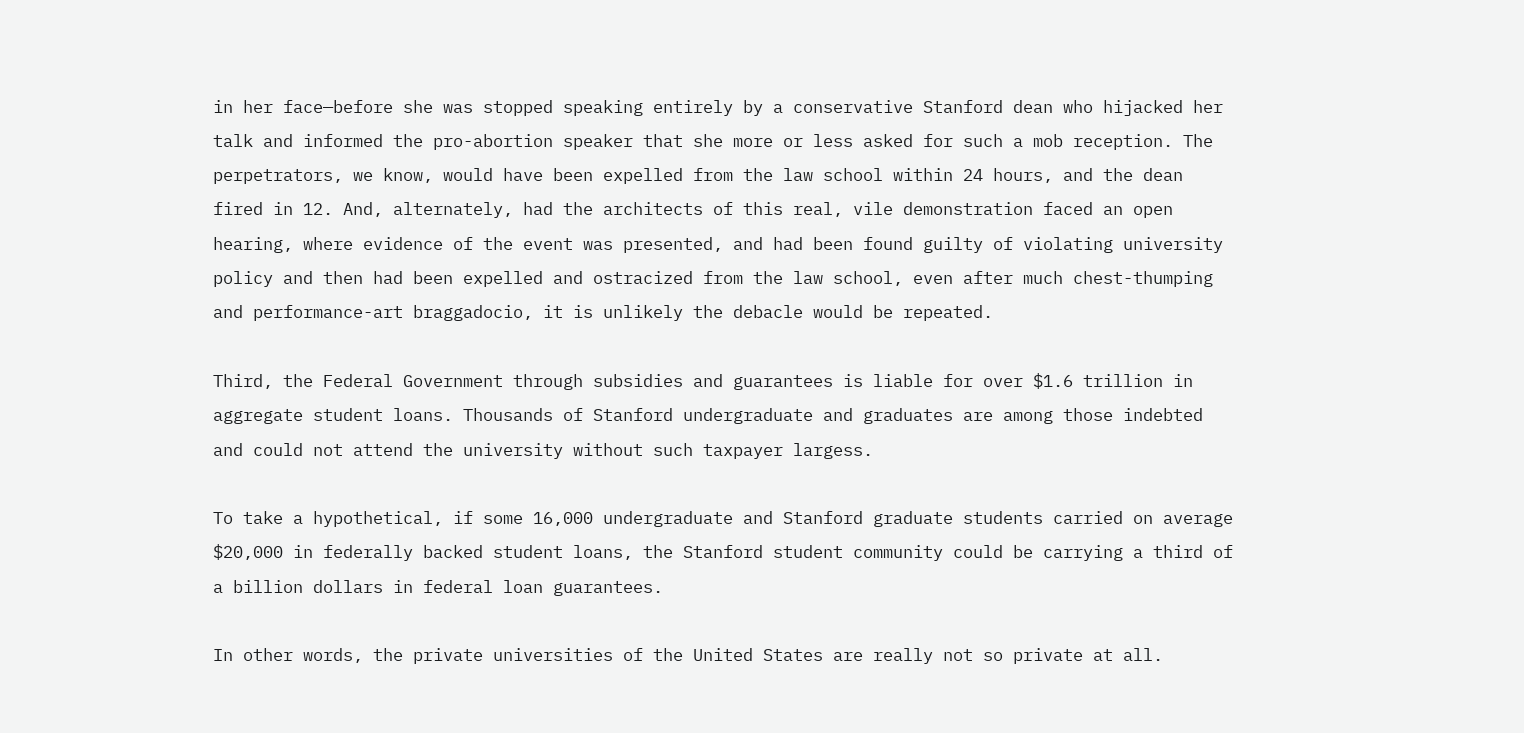in her face—before she was stopped speaking entirely by a conservative Stanford dean who hijacked her talk and informed the pro-abortion speaker that she more or less asked for such a mob reception. The perpetrators, we know, would have been expelled from the law school within 24 hours, and the dean fired in 12. And, alternately, had the architects of this real, vile demonstration faced an open hearing, where evidence of the event was presented, and had been found guilty of violating university policy and then had been expelled and ostracized from the law school, even after much chest-thumping and performance-art braggadocio, it is unlikely the debacle would be repeated.

Third, the Federal Government through subsidies and guarantees is liable for over $1.6 trillion in aggregate student loans. Thousands of Stanford undergraduate and graduates are among those indebted and could not attend the university without such taxpayer largess.

To take a hypothetical, if some 16,000 undergraduate and Stanford graduate students carried on average $20,000 in federally backed student loans, the Stanford student community could be carrying a third of a billion dollars in federal loan guarantees.

In other words, the private universities of the United States are really not so private at all.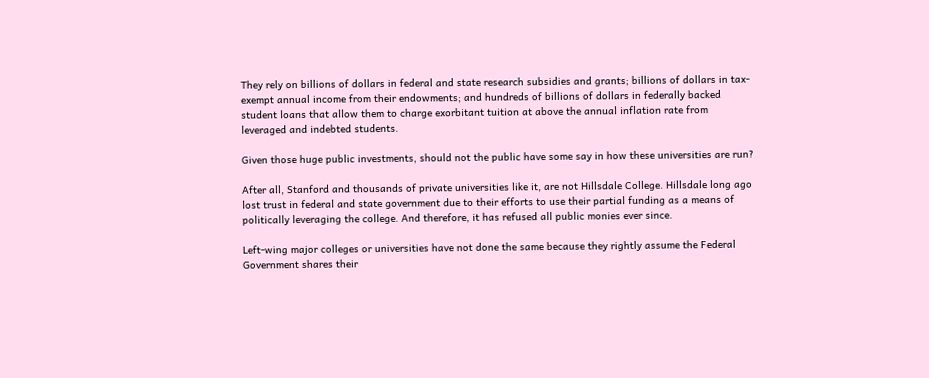They rely on billions of dollars in federal and state research subsidies and grants; billions of dollars in tax-exempt annual income from their endowments; and hundreds of billions of dollars in federally backed student loans that allow them to charge exorbitant tuition at above the annual inflation rate from leveraged and indebted students.

Given those huge public investments, should not the public have some say in how these universities are run?

After all, Stanford and thousands of private universities like it, are not Hillsdale College. Hillsdale long ago lost trust in federal and state government due to their efforts to use their partial funding as a means of politically leveraging the college. And therefore, it has refused all public monies ever since.

Left-wing major colleges or universities have not done the same because they rightly assume the Federal Government shares their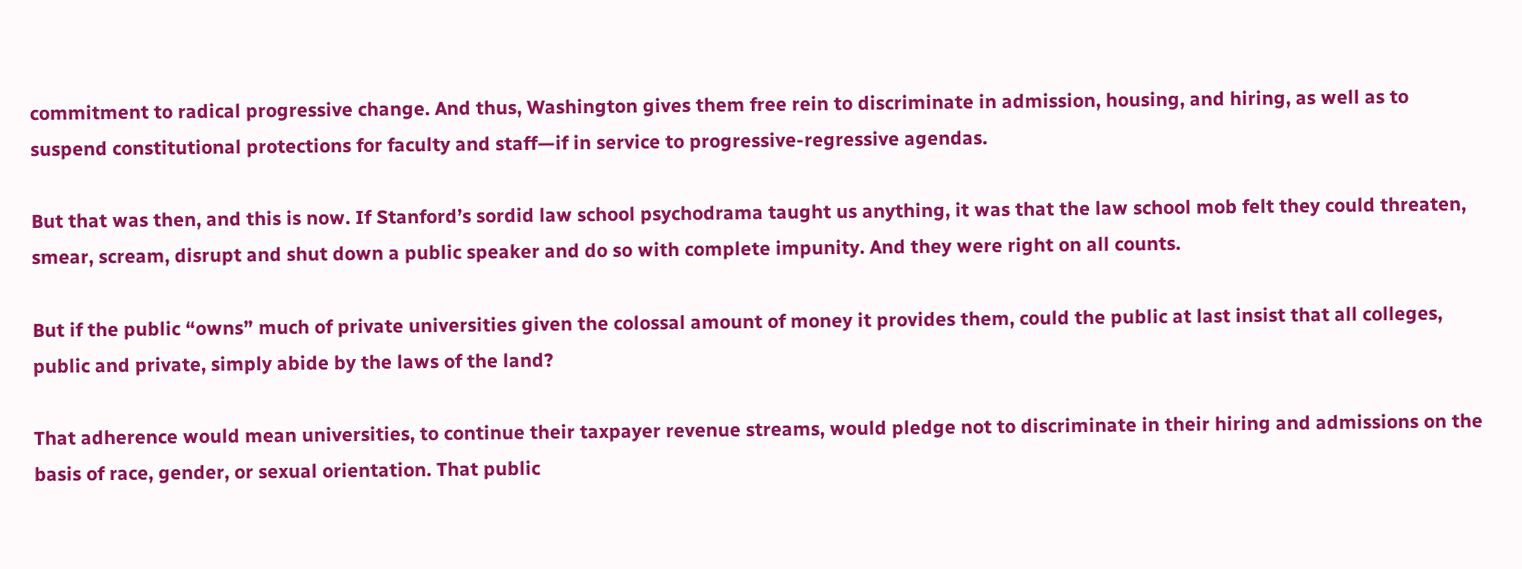commitment to radical progressive change. And thus, Washington gives them free rein to discriminate in admission, housing, and hiring, as well as to suspend constitutional protections for faculty and staff—if in service to progressive-regressive agendas.

But that was then, and this is now. If Stanford’s sordid law school psychodrama taught us anything, it was that the law school mob felt they could threaten, smear, scream, disrupt and shut down a public speaker and do so with complete impunity. And they were right on all counts.

But if the public “owns” much of private universities given the colossal amount of money it provides them, could the public at last insist that all colleges, public and private, simply abide by the laws of the land?

That adherence would mean universities, to continue their taxpayer revenue streams, would pledge not to discriminate in their hiring and admissions on the basis of race, gender, or sexual orientation. That public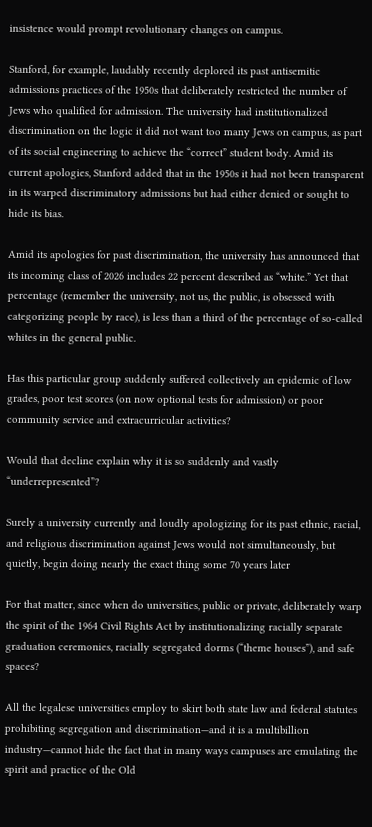insistence would prompt revolutionary changes on campus.

Stanford, for example, laudably recently deplored its past antisemitic admissions practices of the 1950s that deliberately restricted the number of Jews who qualified for admission. The university had institutionalized discrimination on the logic it did not want too many Jews on campus, as part of its social engineering to achieve the “correct” student body. Amid its current apologies, Stanford added that in the 1950s it had not been transparent in its warped discriminatory admissions but had either denied or sought to hide its bias.

Amid its apologies for past discrimination, the university has announced that its incoming class of 2026 includes 22 percent described as “white.” Yet that percentage (remember the university, not us, the public, is obsessed with  categorizing people by race), is less than a third of the percentage of so-called whites in the general public.

Has this particular group suddenly suffered collectively an epidemic of low grades, poor test scores (on now optional tests for admission) or poor community service and extracurricular activities?

Would that decline explain why it is so suddenly and vastly “underrepresented”?

Surely a university currently and loudly apologizing for its past ethnic, racial, and religious discrimination against Jews would not simultaneously, but quietly, begin doing nearly the exact thing some 70 years later

For that matter, since when do universities, public or private, deliberately warp the spirit of the 1964 Civil Rights Act by institutionalizing racially separate graduation ceremonies, racially segregated dorms (“theme houses”), and safe spaces?

All the legalese universities employ to skirt both state law and federal statutes prohibiting segregation and discrimination—and it is a multibillion industry—cannot hide the fact that in many ways campuses are emulating the spirit and practice of the Old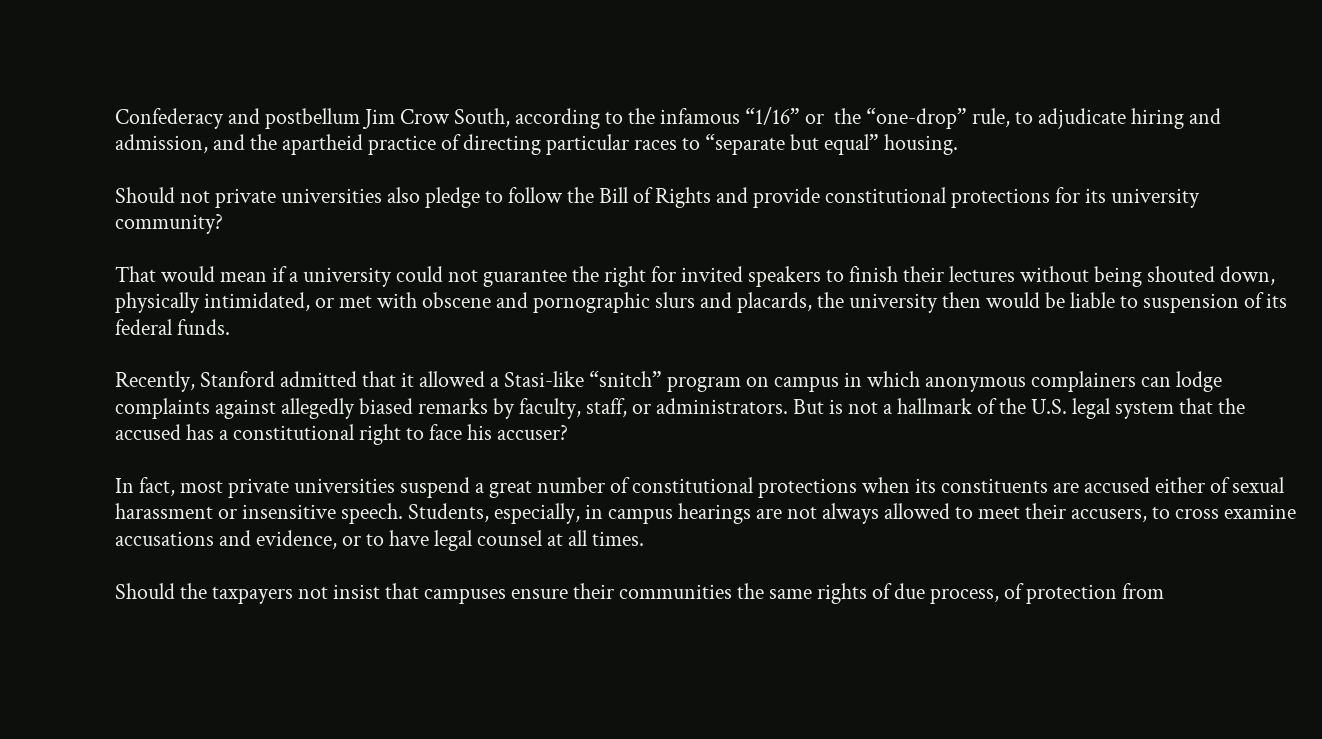Confederacy and postbellum Jim Crow South, according to the infamous “1/16” or  the “one-drop” rule, to adjudicate hiring and admission, and the apartheid practice of directing particular races to “separate but equal” housing.

Should not private universities also pledge to follow the Bill of Rights and provide constitutional protections for its university community?

That would mean if a university could not guarantee the right for invited speakers to finish their lectures without being shouted down, physically intimidated, or met with obscene and pornographic slurs and placards, the university then would be liable to suspension of its federal funds.

Recently, Stanford admitted that it allowed a Stasi-like “snitch” program on campus in which anonymous complainers can lodge complaints against allegedly biased remarks by faculty, staff, or administrators. But is not a hallmark of the U.S. legal system that the accused has a constitutional right to face his accuser?

In fact, most private universities suspend a great number of constitutional protections when its constituents are accused either of sexual harassment or insensitive speech. Students, especially, in campus hearings are not always allowed to meet their accusers, to cross examine accusations and evidence, or to have legal counsel at all times.

Should the taxpayers not insist that campuses ensure their communities the same rights of due process, of protection from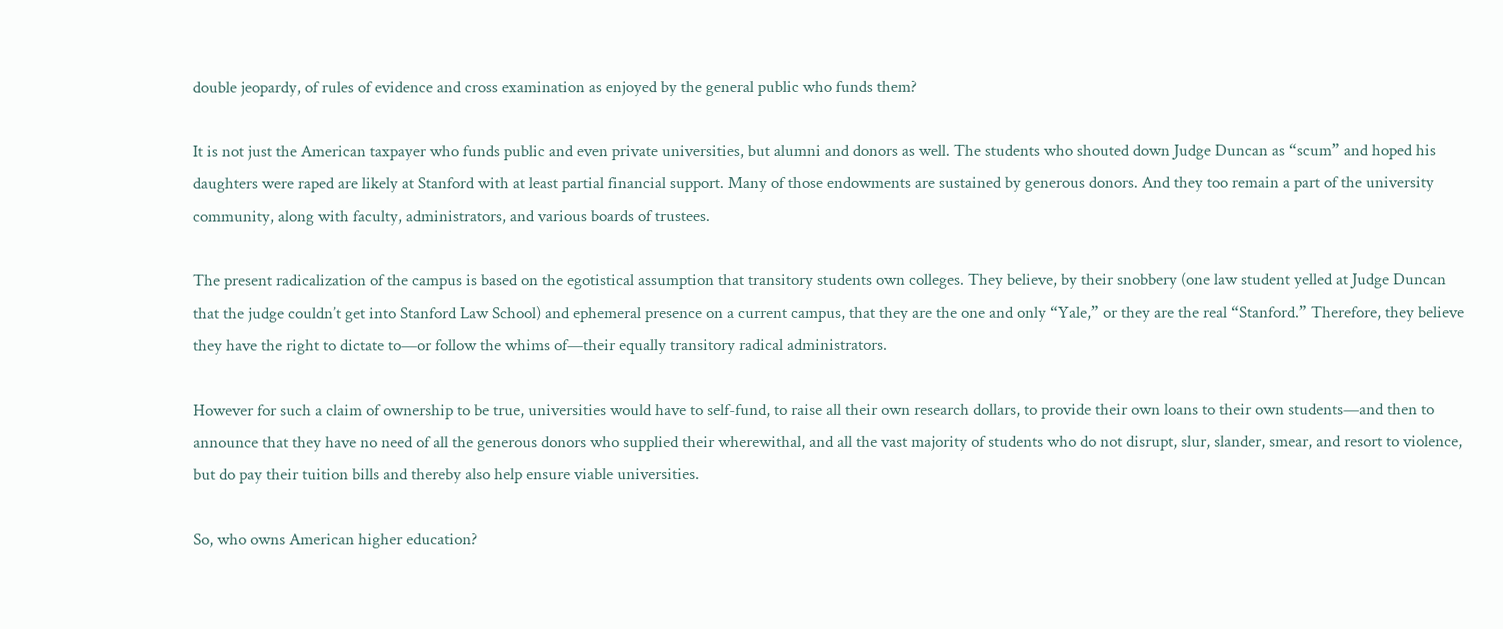double jeopardy, of rules of evidence and cross examination as enjoyed by the general public who funds them?

It is not just the American taxpayer who funds public and even private universities, but alumni and donors as well. The students who shouted down Judge Duncan as “scum” and hoped his daughters were raped are likely at Stanford with at least partial financial support. Many of those endowments are sustained by generous donors. And they too remain a part of the university community, along with faculty, administrators, and various boards of trustees.

The present radicalization of the campus is based on the egotistical assumption that transitory students own colleges. They believe, by their snobbery (one law student yelled at Judge Duncan that the judge couldn’t get into Stanford Law School) and ephemeral presence on a current campus, that they are the one and only “Yale,” or they are the real “Stanford.” Therefore, they believe they have the right to dictate to—or follow the whims of—their equally transitory radical administrators.

However for such a claim of ownership to be true, universities would have to self-fund, to raise all their own research dollars, to provide their own loans to their own students—and then to announce that they have no need of all the generous donors who supplied their wherewithal, and all the vast majority of students who do not disrupt, slur, slander, smear, and resort to violence, but do pay their tuition bills and thereby also help ensure viable universities.

So, who owns American higher education?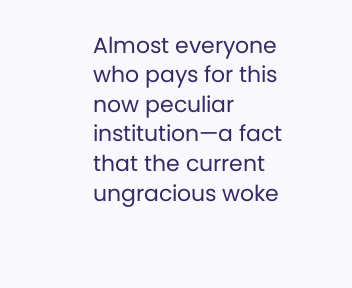Almost everyone who pays for this now peculiar institution—a fact that the current ungracious woke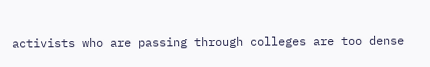activists who are passing through colleges are too dense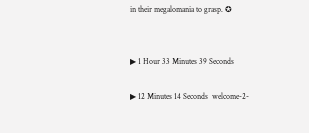in their megalomania to grasp. ✪


▶ 1 Hour 33 Minutes 39 Seconds

▶ 12 Minutes 14 Seconds  welcome-2-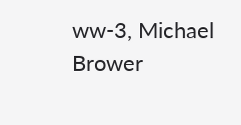ww-3, Michael Brower